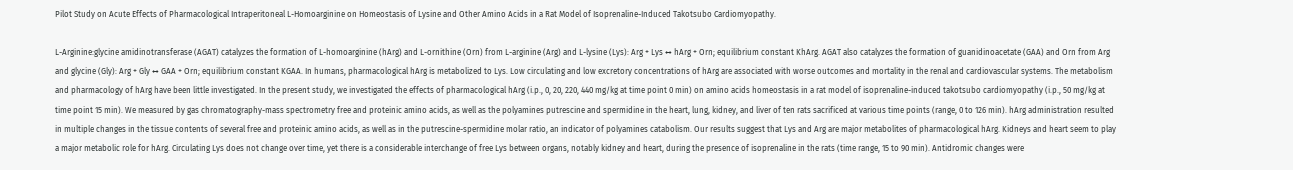Pilot Study on Acute Effects of Pharmacological Intraperitoneal L-Homoarginine on Homeostasis of Lysine and Other Amino Acids in a Rat Model of Isoprenaline-Induced Takotsubo Cardiomyopathy.

L-Arginine:glycine amidinotransferase (AGAT) catalyzes the formation of L-homoarginine (hArg) and L-ornithine (Orn) from L-arginine (Arg) and L-lysine (Lys): Arg + Lys ↔ hArg + Orn; equilibrium constant KhArg. AGAT also catalyzes the formation of guanidinoacetate (GAA) and Orn from Arg and glycine (Gly): Arg + Gly ↔ GAA + Orn; equilibrium constant KGAA. In humans, pharmacological hArg is metabolized to Lys. Low circulating and low excretory concentrations of hArg are associated with worse outcomes and mortality in the renal and cardiovascular systems. The metabolism and pharmacology of hArg have been little investigated. In the present study, we investigated the effects of pharmacological hArg (i.p., 0, 20, 220, 440 mg/kg at time point 0 min) on amino acids homeostasis in a rat model of isoprenaline-induced takotsubo cardiomyopathy (i.p., 50 mg/kg at time point 15 min). We measured by gas chromatography-mass spectrometry free and proteinic amino acids, as well as the polyamines putrescine and spermidine in the heart, lung, kidney, and liver of ten rats sacrificed at various time points (range, 0 to 126 min). hArg administration resulted in multiple changes in the tissue contents of several free and proteinic amino acids, as well as in the putrescine-spermidine molar ratio, an indicator of polyamines catabolism. Our results suggest that Lys and Arg are major metabolites of pharmacological hArg. Kidneys and heart seem to play a major metabolic role for hArg. Circulating Lys does not change over time, yet there is a considerable interchange of free Lys between organs, notably kidney and heart, during the presence of isoprenaline in the rats (time range, 15 to 90 min). Antidromic changes were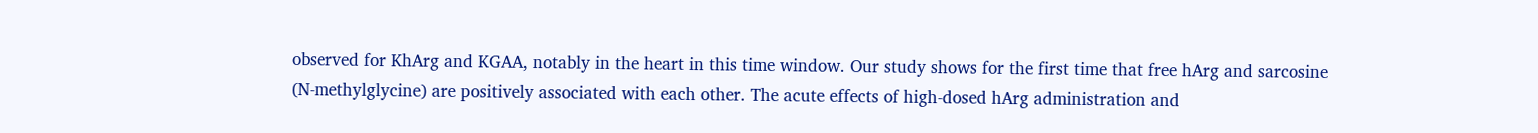observed for KhArg and KGAA, notably in the heart in this time window. Our study shows for the first time that free hArg and sarcosine (N-methylglycine) are positively associated with each other. The acute effects of high-dosed hArg administration and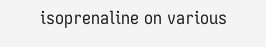isoprenaline on various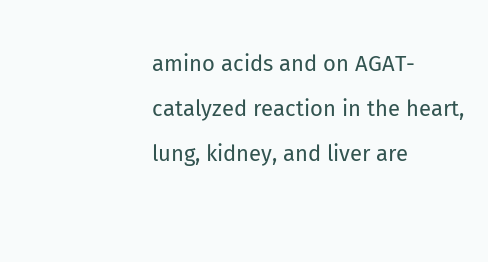amino acids and on AGAT-catalyzed reaction in the heart, lung, kidney, and liver are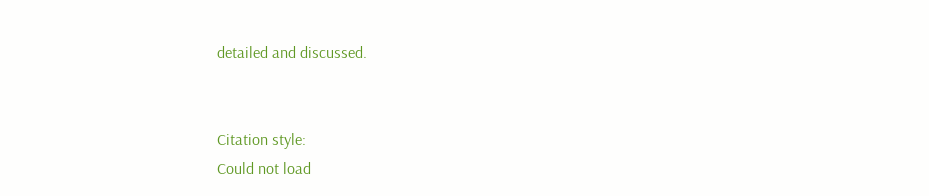detailed and discussed.


Citation style:
Could not load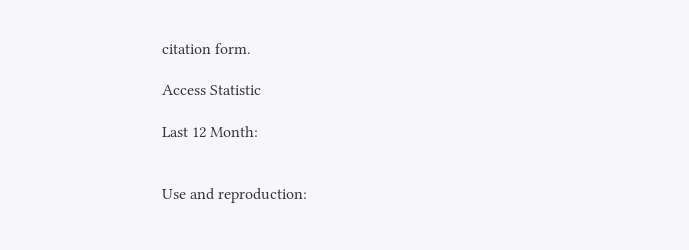citation form.

Access Statistic

Last 12 Month:


Use and reproduction: